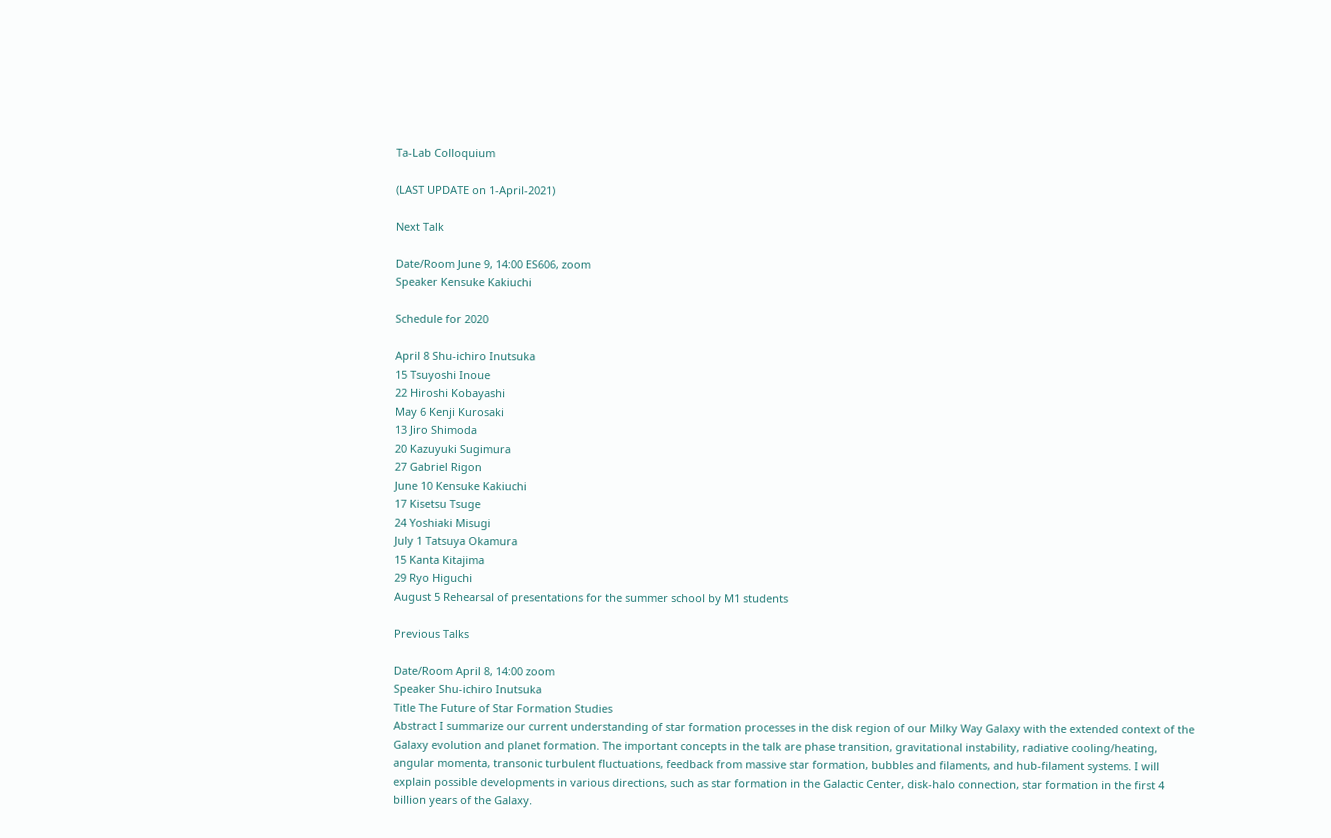Ta-Lab Colloquium

(LAST UPDATE on 1-April-2021)

Next Talk

Date/Room June 9, 14:00 ES606, zoom
Speaker Kensuke Kakiuchi

Schedule for 2020

April 8 Shu-ichiro Inutsuka
15 Tsuyoshi Inoue
22 Hiroshi Kobayashi
May 6 Kenji Kurosaki
13 Jiro Shimoda
20 Kazuyuki Sugimura
27 Gabriel Rigon
June 10 Kensuke Kakiuchi
17 Kisetsu Tsuge
24 Yoshiaki Misugi
July 1 Tatsuya Okamura
15 Kanta Kitajima
29 Ryo Higuchi
August 5 Rehearsal of presentations for the summer school by M1 students

Previous Talks

Date/Room April 8, 14:00 zoom
Speaker Shu-ichiro Inutsuka
Title The Future of Star Formation Studies
Abstract I summarize our current understanding of star formation processes in the disk region of our Milky Way Galaxy with the extended context of the Galaxy evolution and planet formation. The important concepts in the talk are phase transition, gravitational instability, radiative cooling/heating, angular momenta, transonic turbulent fluctuations, feedback from massive star formation, bubbles and filaments, and hub-filament systems. I will explain possible developments in various directions, such as star formation in the Galactic Center, disk-halo connection, star formation in the first 4 billion years of the Galaxy.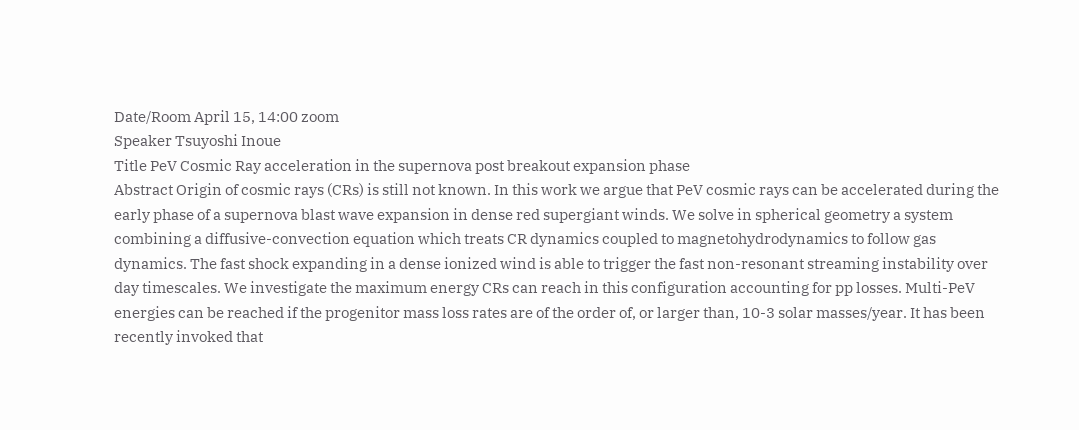Date/Room April 15, 14:00 zoom
Speaker Tsuyoshi Inoue
Title PeV Cosmic Ray acceleration in the supernova post breakout expansion phase
Abstract Origin of cosmic rays (CRs) is still not known. In this work we argue that PeV cosmic rays can be accelerated during the early phase of a supernova blast wave expansion in dense red supergiant winds. We solve in spherical geometry a system combining a diffusive-convection equation which treats CR dynamics coupled to magnetohydrodynamics to follow gas dynamics. The fast shock expanding in a dense ionized wind is able to trigger the fast non-resonant streaming instability over day timescales. We investigate the maximum energy CRs can reach in this configuration accounting for pp losses. Multi-PeV energies can be reached if the progenitor mass loss rates are of the order of, or larger than, 10-3 solar masses/year. It has been recently invoked that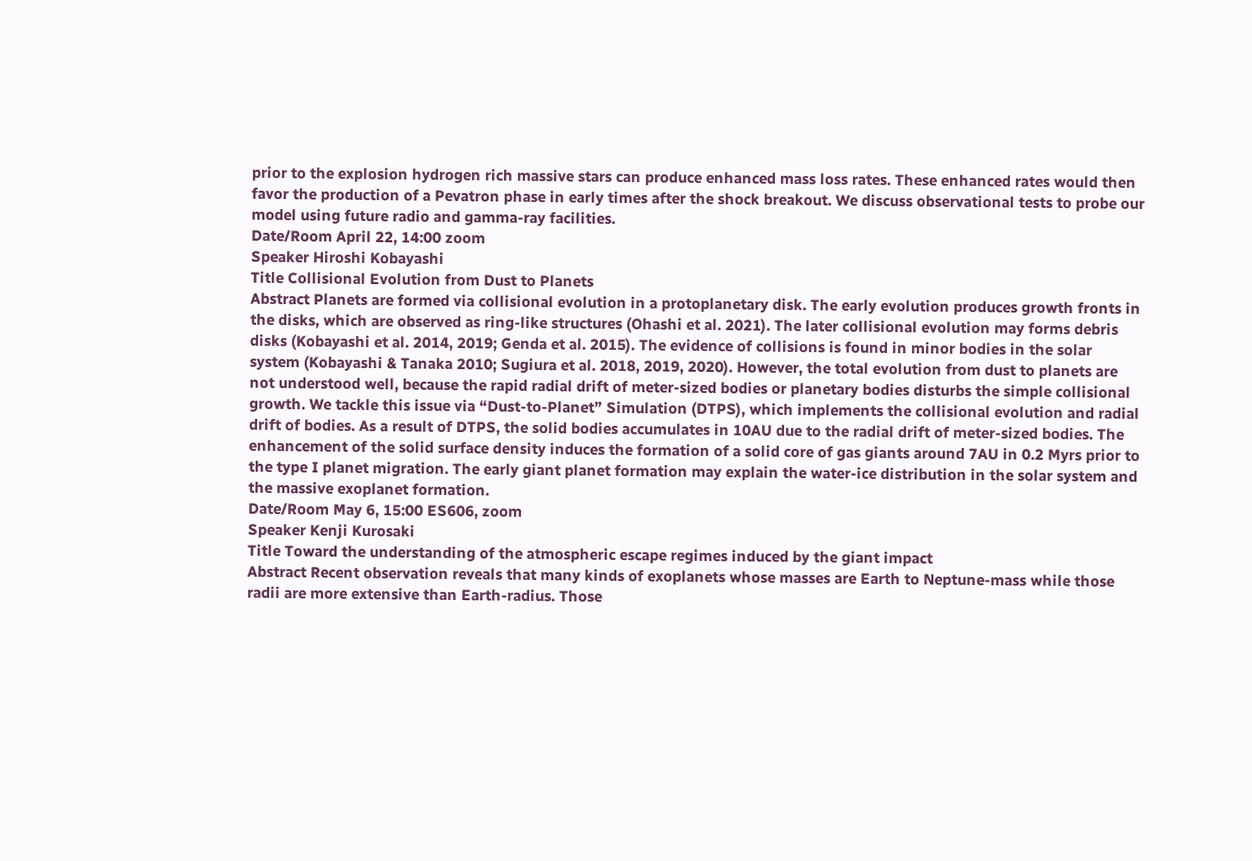prior to the explosion hydrogen rich massive stars can produce enhanced mass loss rates. These enhanced rates would then favor the production of a Pevatron phase in early times after the shock breakout. We discuss observational tests to probe our model using future radio and gamma-ray facilities.
Date/Room April 22, 14:00 zoom
Speaker Hiroshi Kobayashi
Title Collisional Evolution from Dust to Planets
Abstract Planets are formed via collisional evolution in a protoplanetary disk. The early evolution produces growth fronts in the disks, which are observed as ring-like structures (Ohashi et al. 2021). The later collisional evolution may forms debris disks (Kobayashi et al. 2014, 2019; Genda et al. 2015). The evidence of collisions is found in minor bodies in the solar system (Kobayashi & Tanaka 2010; Sugiura et al. 2018, 2019, 2020). However, the total evolution from dust to planets are not understood well, because the rapid radial drift of meter-sized bodies or planetary bodies disturbs the simple collisional growth. We tackle this issue via “Dust-to-Planet” Simulation (DTPS), which implements the collisional evolution and radial drift of bodies. As a result of DTPS, the solid bodies accumulates in 10AU due to the radial drift of meter-sized bodies. The enhancement of the solid surface density induces the formation of a solid core of gas giants around 7AU in 0.2 Myrs prior to the type I planet migration. The early giant planet formation may explain the water-ice distribution in the solar system and the massive exoplanet formation.
Date/Room May 6, 15:00 ES606, zoom
Speaker Kenji Kurosaki
Title Toward the understanding of the atmospheric escape regimes induced by the giant impact
Abstract Recent observation reveals that many kinds of exoplanets whose masses are Earth to Neptune-mass while those radii are more extensive than Earth-radius. Those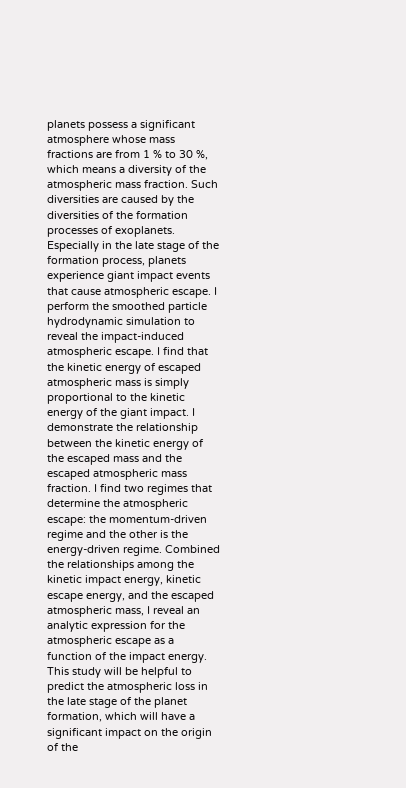planets possess a significant atmosphere whose mass fractions are from 1 % to 30 %, which means a diversity of the atmospheric mass fraction. Such diversities are caused by the diversities of the formation processes of exoplanets. Especially in the late stage of the formation process, planets experience giant impact events that cause atmospheric escape. I perform the smoothed particle hydrodynamic simulation to reveal the impact-induced atmospheric escape. I find that the kinetic energy of escaped atmospheric mass is simply proportional to the kinetic energy of the giant impact. I demonstrate the relationship between the kinetic energy of the escaped mass and the escaped atmospheric mass fraction. I find two regimes that determine the atmospheric escape: the momentum-driven regime and the other is the energy-driven regime. Combined the relationships among the kinetic impact energy, kinetic escape energy, and the escaped atmospheric mass, I reveal an analytic expression for the atmospheric escape as a function of the impact energy. This study will be helpful to predict the atmospheric loss in the late stage of the planet formation, which will have a significant impact on the origin of the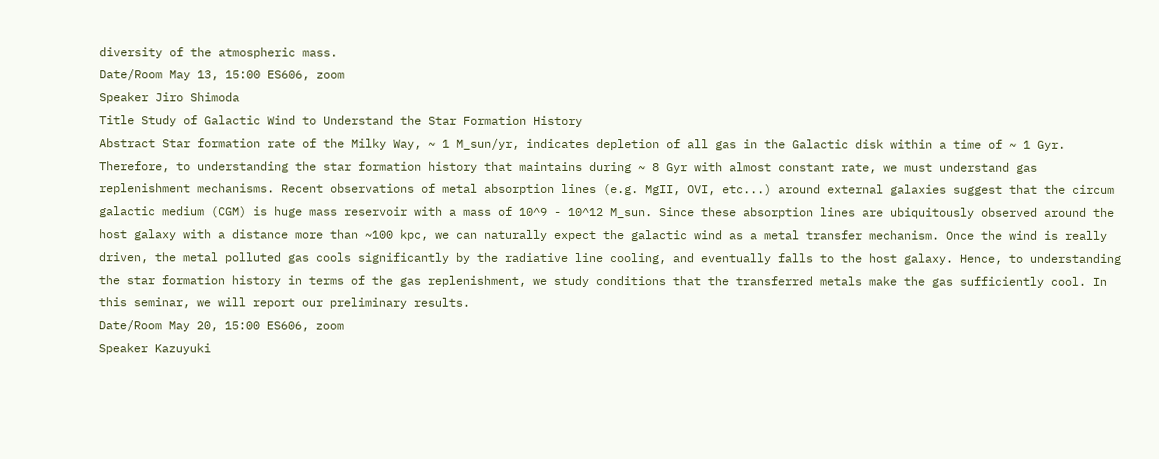diversity of the atmospheric mass.
Date/Room May 13, 15:00 ES606, zoom
Speaker Jiro Shimoda
Title Study of Galactic Wind to Understand the Star Formation History
Abstract Star formation rate of the Milky Way, ~ 1 M_sun/yr, indicates depletion of all gas in the Galactic disk within a time of ~ 1 Gyr. Therefore, to understanding the star formation history that maintains during ~ 8 Gyr with almost constant rate, we must understand gas replenishment mechanisms. Recent observations of metal absorption lines (e.g. MgII, OVI, etc...) around external galaxies suggest that the circum galactic medium (CGM) is huge mass reservoir with a mass of 10^9 - 10^12 M_sun. Since these absorption lines are ubiquitously observed around the host galaxy with a distance more than ~100 kpc, we can naturally expect the galactic wind as a metal transfer mechanism. Once the wind is really driven, the metal polluted gas cools significantly by the radiative line cooling, and eventually falls to the host galaxy. Hence, to understanding the star formation history in terms of the gas replenishment, we study conditions that the transferred metals make the gas sufficiently cool. In this seminar, we will report our preliminary results.
Date/Room May 20, 15:00 ES606, zoom
Speaker Kazuyuki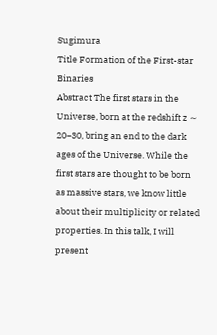Sugimura
Title Formation of the First-star Binaries
Abstract The first stars in the Universe, born at the redshift z ∼ 20−30, bring an end to the dark ages of the Universe. While the first stars are thought to be born as massive stars, we know little about their multiplicity or related properties. In this talk, I will present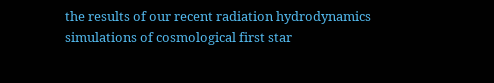the results of our recent radiation hydrodynamics simulations of cosmological first star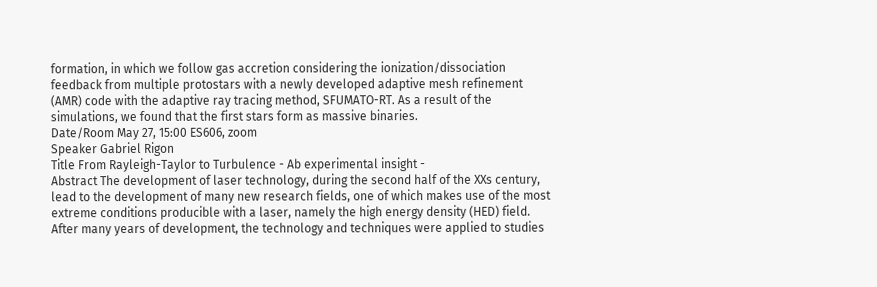formation, in which we follow gas accretion considering the ionization/dissociation feedback from multiple protostars with a newly developed adaptive mesh refinement (AMR) code with the adaptive ray tracing method, SFUMATO-RT. As a result of the simulations, we found that the first stars form as massive binaries.
Date/Room May 27, 15:00 ES606, zoom
Speaker Gabriel Rigon
Title From Rayleigh-Taylor to Turbulence - Ab experimental insight -
Abstract The development of laser technology, during the second half of the XXs century, lead to the development of many new research fields, one of which makes use of the most extreme conditions producible with a laser, namely the high energy density (HED) field. After many years of development, the technology and techniques were applied to studies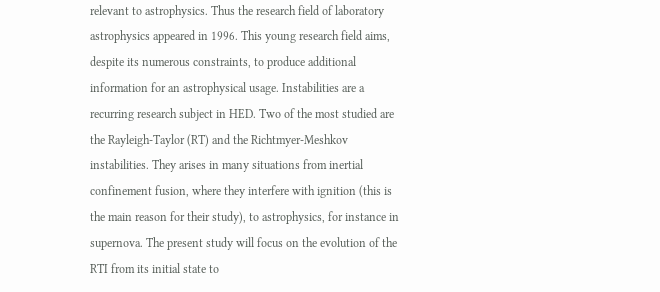relevant to astrophysics. Thus the research field of laboratory astrophysics appeared in 1996. This young research field aims, despite its numerous constraints, to produce additional information for an astrophysical usage. Instabilities are a recurring research subject in HED. Two of the most studied are the Rayleigh-Taylor (RT) and the Richtmyer-Meshkov instabilities. They arises in many situations from inertial confinement fusion, where they interfere with ignition (this is the main reason for their study), to astrophysics, for instance in supernova. The present study will focus on the evolution of the RTI from its initial state to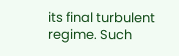its final turbulent regime. Such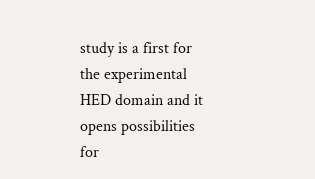study is a first for the experimental HED domain and it opens possibilities for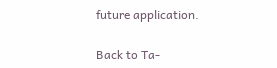future application.

Back to Ta-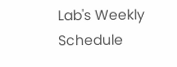Lab's Weekly Schedule